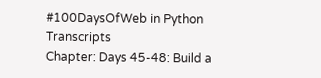#100DaysOfWeb in Python Transcripts
Chapter: Days 45-48: Build a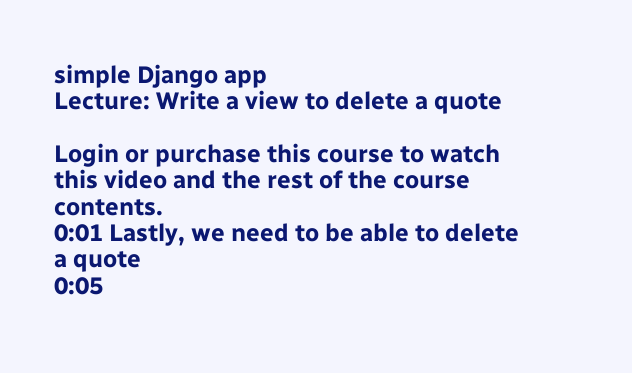simple Django app
Lecture: Write a view to delete a quote

Login or purchase this course to watch this video and the rest of the course contents.
0:01 Lastly, we need to be able to delete a quote
0:05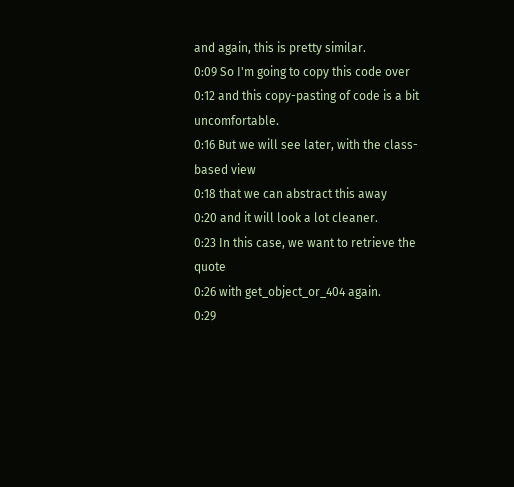and again, this is pretty similar.
0:09 So I'm going to copy this code over
0:12 and this copy-pasting of code is a bit uncomfortable.
0:16 But we will see later, with the class-based view
0:18 that we can abstract this away
0:20 and it will look a lot cleaner.
0:23 In this case, we want to retrieve the quote
0:26 with get_object_or_404 again.
0:29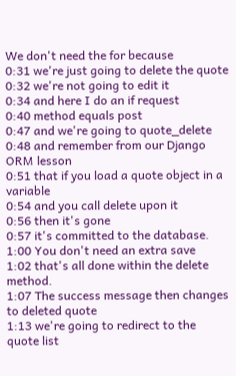We don't need the for because
0:31 we're just going to delete the quote
0:32 we're not going to edit it
0:34 and here I do an if request
0:40 method equals post
0:47 and we're going to quote_delete
0:48 and remember from our Django ORM lesson
0:51 that if you load a quote object in a variable
0:54 and you call delete upon it
0:56 then it's gone
0:57 it's committed to the database.
1:00 You don't need an extra save
1:02 that's all done within the delete method.
1:07 The success message then changes to deleted quote
1:13 we're going to redirect to the quote list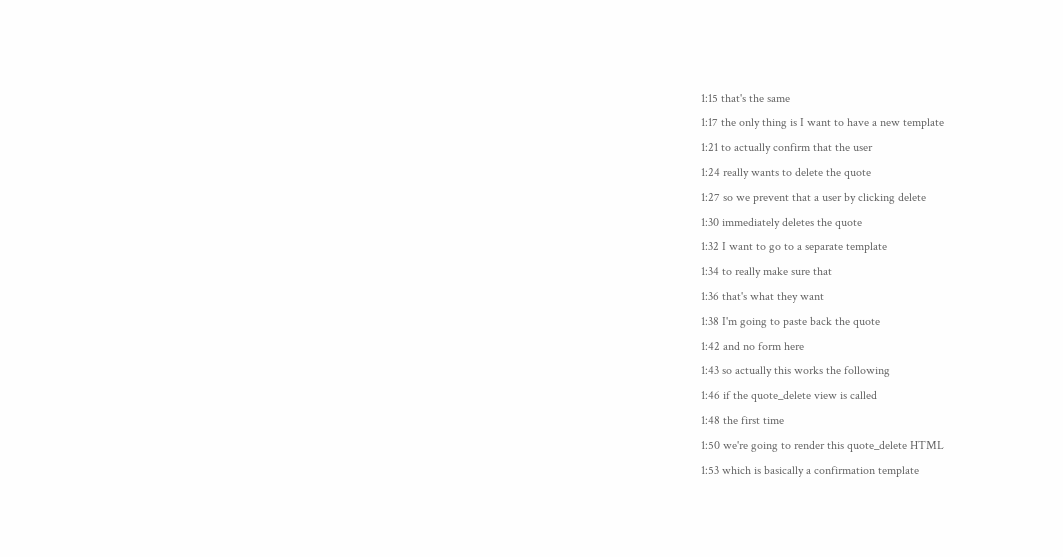1:15 that's the same
1:17 the only thing is I want to have a new template
1:21 to actually confirm that the user
1:24 really wants to delete the quote
1:27 so we prevent that a user by clicking delete
1:30 immediately deletes the quote
1:32 I want to go to a separate template
1:34 to really make sure that
1:36 that's what they want
1:38 I'm going to paste back the quote
1:42 and no form here
1:43 so actually this works the following
1:46 if the quote_delete view is called
1:48 the first time
1:50 we're going to render this quote_delete HTML
1:53 which is basically a confirmation template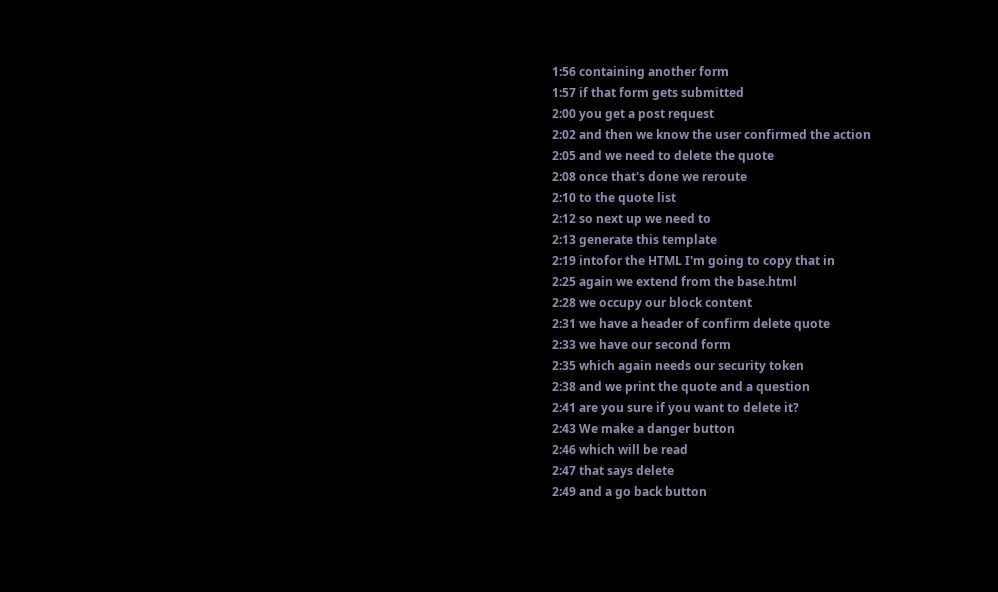1:56 containing another form
1:57 if that form gets submitted
2:00 you get a post request
2:02 and then we know the user confirmed the action
2:05 and we need to delete the quote
2:08 once that's done we reroute
2:10 to the quote list
2:12 so next up we need to
2:13 generate this template
2:19 intofor the HTML I'm going to copy that in
2:25 again we extend from the base.html
2:28 we occupy our block content
2:31 we have a header of confirm delete quote
2:33 we have our second form
2:35 which again needs our security token
2:38 and we print the quote and a question
2:41 are you sure if you want to delete it?
2:43 We make a danger button
2:46 which will be read
2:47 that says delete
2:49 and a go back button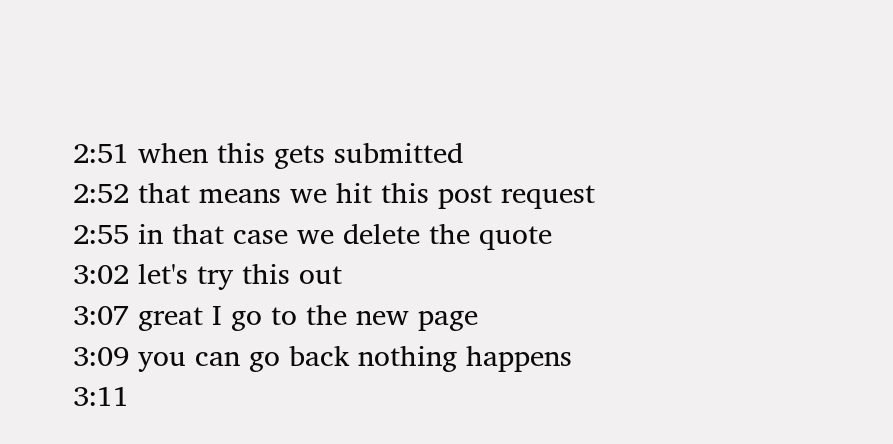2:51 when this gets submitted
2:52 that means we hit this post request
2:55 in that case we delete the quote
3:02 let's try this out
3:07 great I go to the new page
3:09 you can go back nothing happens
3:11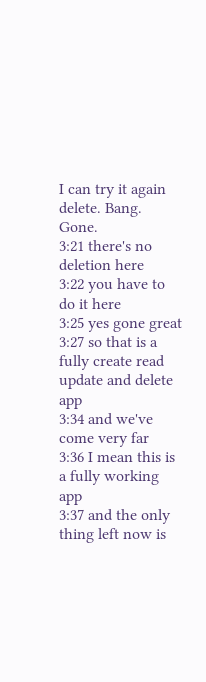I can try it again delete. Bang. Gone.
3:21 there's no deletion here
3:22 you have to do it here
3:25 yes gone great
3:27 so that is a fully create read update and delete app
3:34 and we've come very far
3:36 I mean this is a fully working app
3:37 and the only thing left now is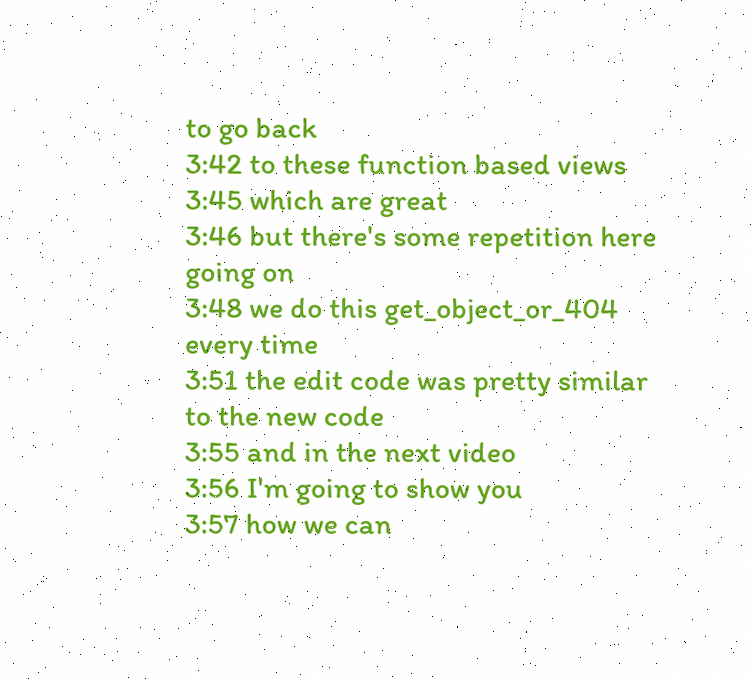to go back
3:42 to these function based views
3:45 which are great
3:46 but there's some repetition here going on
3:48 we do this get_object_or_404 every time
3:51 the edit code was pretty similar to the new code
3:55 and in the next video
3:56 I'm going to show you
3:57 how we can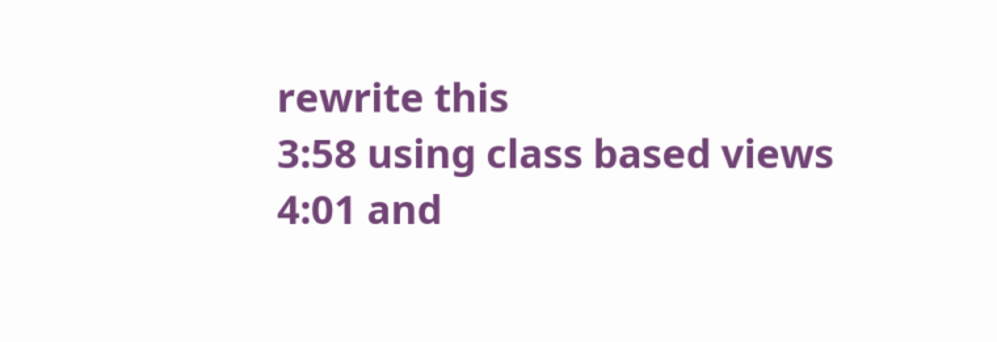rewrite this
3:58 using class based views
4:01 and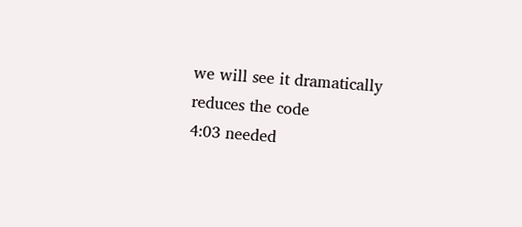we will see it dramatically reduces the code
4:03 needed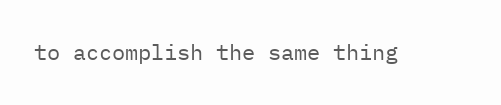to accomplish the same thing